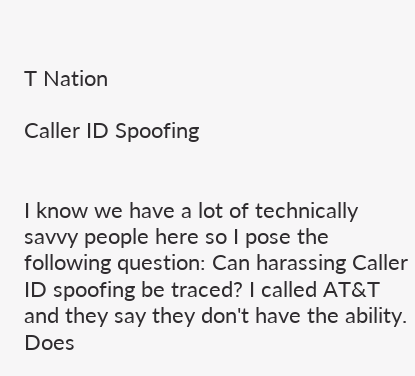T Nation

Caller ID Spoofing


I know we have a lot of technically savvy people here so I pose the following question: Can harassing Caller ID spoofing be traced? I called AT&T and they say they don't have the ability. Does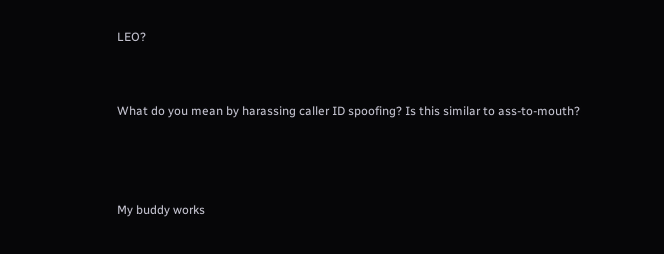LEO?


What do you mean by harassing caller ID spoofing? Is this similar to ass-to-mouth?



My buddy works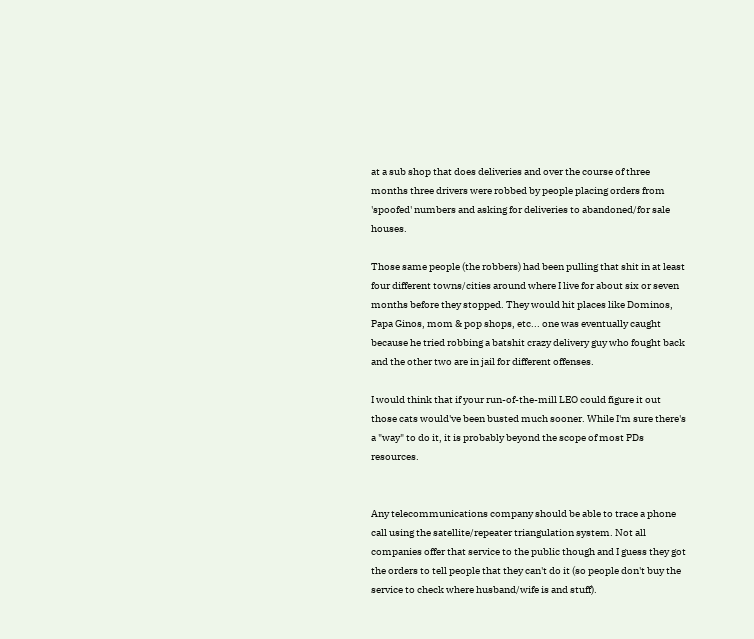at a sub shop that does deliveries and over the course of three months three drivers were robbed by people placing orders from 'spoofed' numbers and asking for deliveries to abandoned/for sale houses.

Those same people (the robbers) had been pulling that shit in at least four different towns/cities around where I live for about six or seven months before they stopped. They would hit places like Dominos, Papa Ginos, mom & pop shops, etc... one was eventually caught because he tried robbing a batshit crazy delivery guy who fought back and the other two are in jail for different offenses.

I would think that if your run-of-the-mill LEO could figure it out those cats would've been busted much sooner. While I'm sure there's a "way" to do it, it is probably beyond the scope of most PDs resources.


Any telecommunications company should be able to trace a phone call using the satellite/repeater triangulation system. Not all companies offer that service to the public though and I guess they got the orders to tell people that they can't do it (so people don't buy the service to check where husband/wife is and stuff).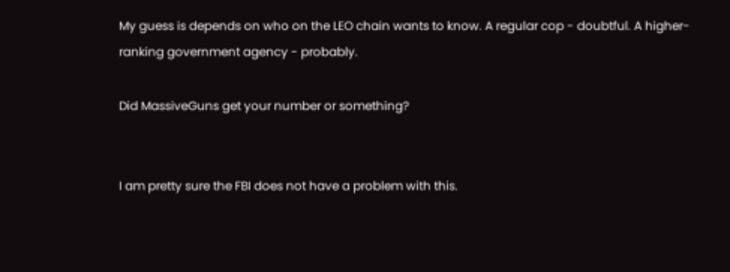My guess is depends on who on the LEO chain wants to know. A regular cop - doubtful. A higher-ranking government agency - probably.

Did MassiveGuns get your number or something?


I am pretty sure the FBI does not have a problem with this.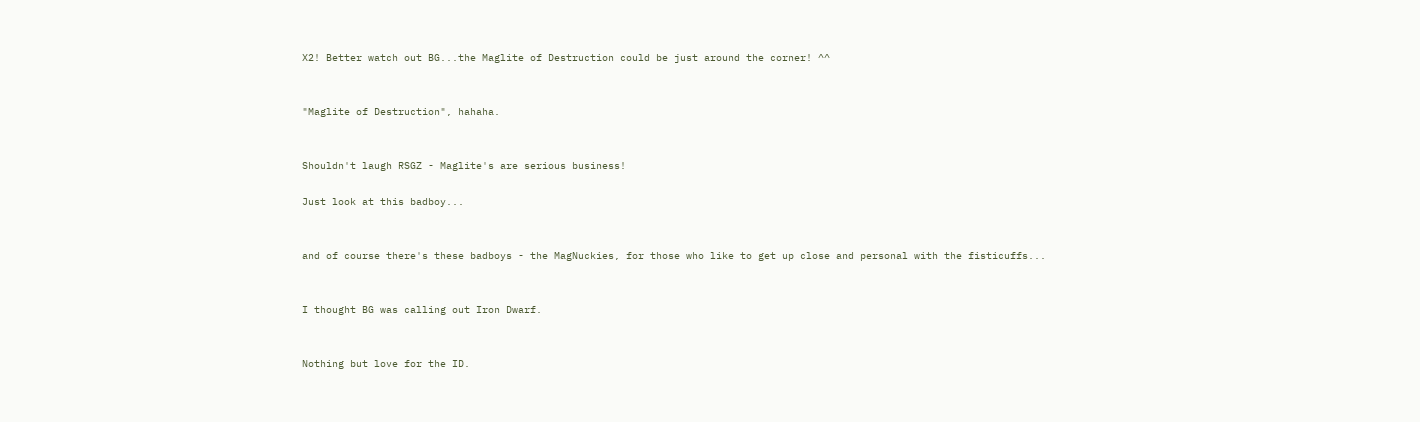X2! Better watch out BG...the Maglite of Destruction could be just around the corner! ^^


"Maglite of Destruction", hahaha.


Shouldn't laugh RSGZ - Maglite's are serious business!

Just look at this badboy...


and of course there's these badboys - the MagNuckies, for those who like to get up close and personal with the fisticuffs...


I thought BG was calling out Iron Dwarf.


Nothing but love for the ID.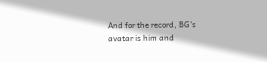And for the record, BG's avatar is him and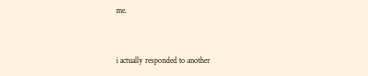me.



i actually responded to another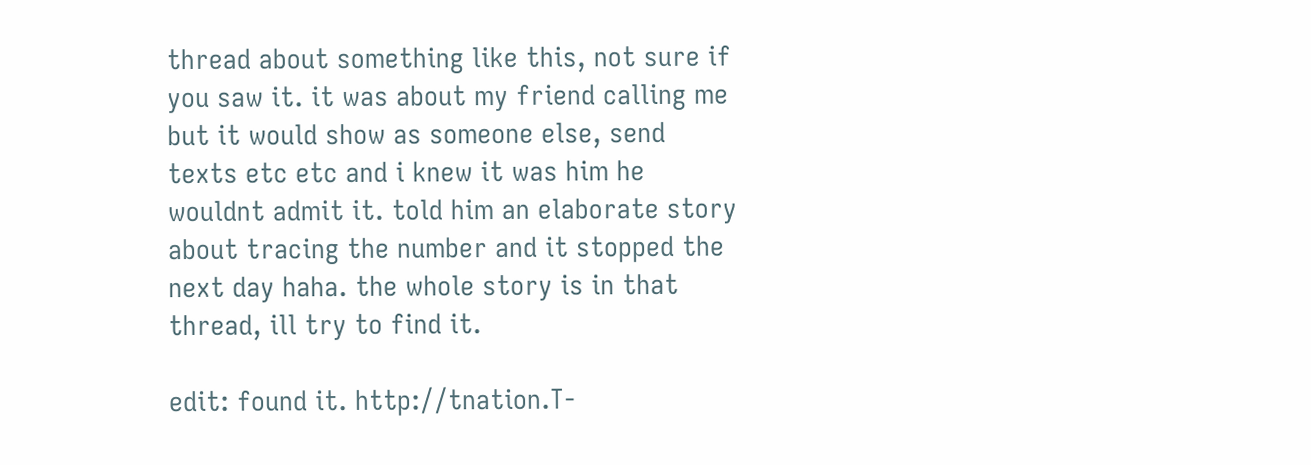thread about something like this, not sure if you saw it. it was about my friend calling me but it would show as someone else, send texts etc etc and i knew it was him he wouldnt admit it. told him an elaborate story about tracing the number and it stopped the next day haha. the whole story is in that thread, ill try to find it.

edit: found it. http://tnation.T-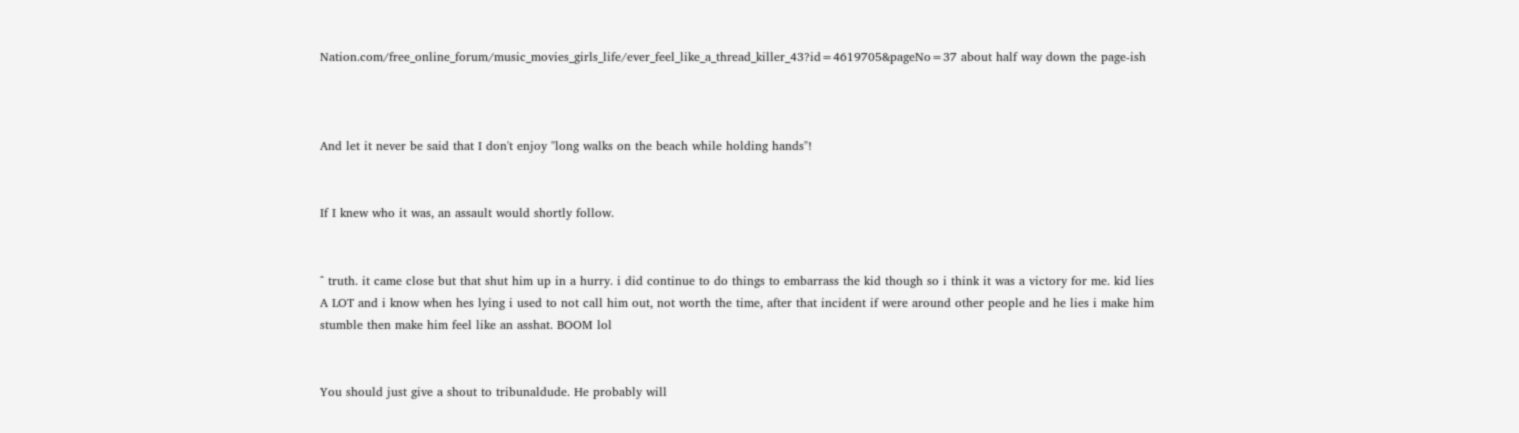Nation.com/free_online_forum/music_movies_girls_life/ever_feel_like_a_thread_killer_43?id=4619705&pageNo=37 about half way down the page-ish



And let it never be said that I don't enjoy "long walks on the beach while holding hands"!


If I knew who it was, an assault would shortly follow.


^ truth. it came close but that shut him up in a hurry. i did continue to do things to embarrass the kid though so i think it was a victory for me. kid lies A LOT and i know when hes lying i used to not call him out, not worth the time, after that incident if were around other people and he lies i make him stumble then make him feel like an asshat. BOOM lol


You should just give a shout to tribunaldude. He probably will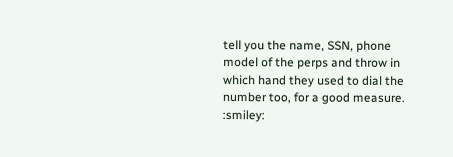tell you the name, SSN, phone model of the perps and throw in which hand they used to dial the number too, for a good measure. :smiley: